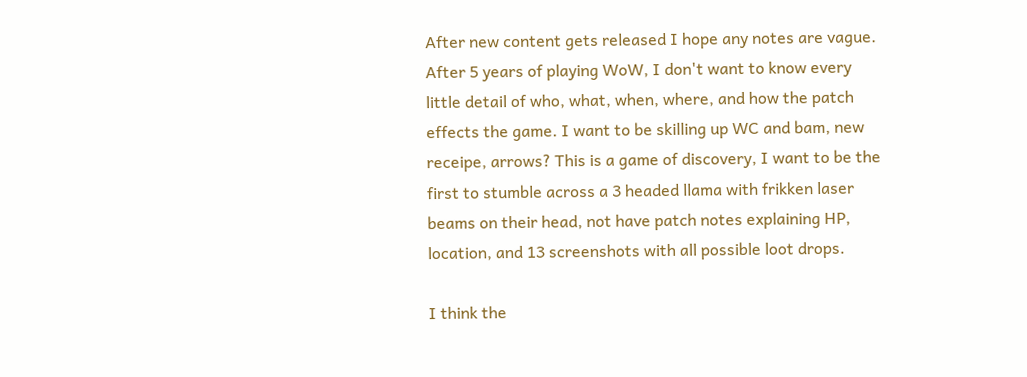After new content gets released I hope any notes are vague. After 5 years of playing WoW, I don't want to know every little detail of who, what, when, where, and how the patch effects the game. I want to be skilling up WC and bam, new receipe, arrows? This is a game of discovery, I want to be the first to stumble across a 3 headed llama with frikken laser beams on their head, not have patch notes explaining HP, location, and 13 screenshots with all possible loot drops.

I think the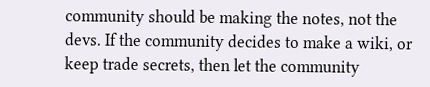community should be making the notes, not the devs. If the community decides to make a wiki, or keep trade secrets, then let the community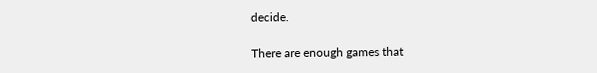decide.

There are enough games that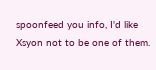spoonfeed you info, I'd like Xsyon not to be one of them.